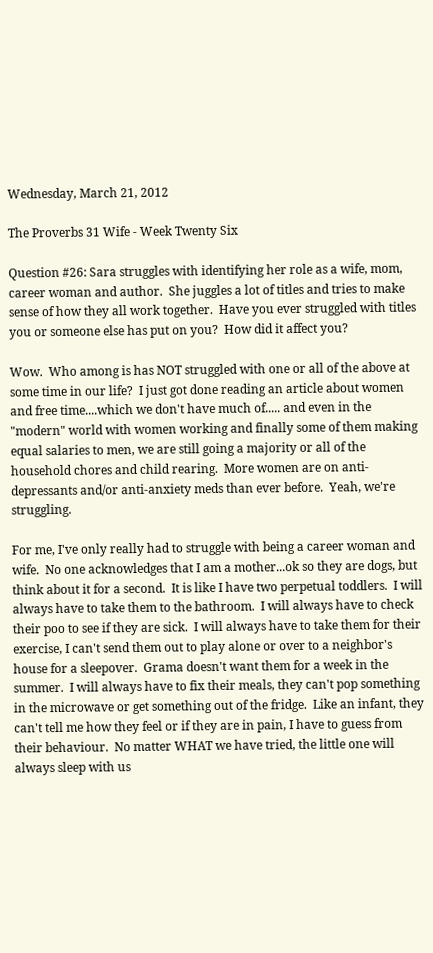Wednesday, March 21, 2012

The Proverbs 31 Wife - Week Twenty Six

Question #26: Sara struggles with identifying her role as a wife, mom, career woman and author.  She juggles a lot of titles and tries to make sense of how they all work together.  Have you ever struggled with titles you or someone else has put on you?  How did it affect you?

Wow.  Who among is has NOT struggled with one or all of the above at some time in our life?  I just got done reading an article about women and free time....which we don't have much of..... and even in the "modern" world with women working and finally some of them making equal salaries to men, we are still going a majority or all of the household chores and child rearing.  More women are on anti-depressants and/or anti-anxiety meds than ever before.  Yeah, we're struggling.

For me, I've only really had to struggle with being a career woman and wife.  No one acknowledges that I am a mother...ok so they are dogs, but think about it for a second.  It is like I have two perpetual toddlers.  I will always have to take them to the bathroom.  I will always have to check their poo to see if they are sick.  I will always have to take them for their exercise, I can't send them out to play alone or over to a neighbor's house for a sleepover.  Grama doesn't want them for a week in the summer.  I will always have to fix their meals, they can't pop something in the microwave or get something out of the fridge.  Like an infant, they can't tell me how they feel or if they are in pain, I have to guess from their behaviour.  No matter WHAT we have tried, the little one will always sleep with us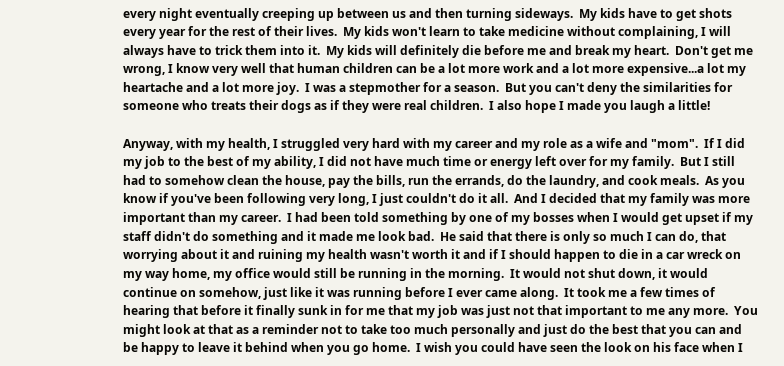every night eventually creeping up between us and then turning sideways.  My kids have to get shots every year for the rest of their lives.  My kids won't learn to take medicine without complaining, I will always have to trick them into it.  My kids will definitely die before me and break my heart.  Don't get me wrong, I know very well that human children can be a lot more work and a lot more expensive...a lot my heartache and a lot more joy.  I was a stepmother for a season.  But you can't deny the similarities for someone who treats their dogs as if they were real children.  I also hope I made you laugh a little!

Anyway, with my health, I struggled very hard with my career and my role as a wife and "mom".  If I did my job to the best of my ability, I did not have much time or energy left over for my family.  But I still had to somehow clean the house, pay the bills, run the errands, do the laundry, and cook meals.  As you know if you've been following very long, I just couldn't do it all.  And I decided that my family was more important than my career.  I had been told something by one of my bosses when I would get upset if my staff didn't do something and it made me look bad.  He said that there is only so much I can do, that worrying about it and ruining my health wasn't worth it and if I should happen to die in a car wreck on my way home, my office would still be running in the morning.  It would not shut down, it would continue on somehow, just like it was running before I ever came along.  It took me a few times of hearing that before it finally sunk in for me that my job was just not that important to me any more.  You might look at that as a reminder not to take too much personally and just do the best that you can and be happy to leave it behind when you go home.  I wish you could have seen the look on his face when I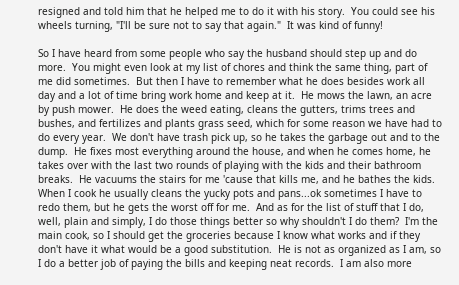resigned and told him that he helped me to do it with his story.  You could see his wheels turning, "I'll be sure not to say that again."  It was kind of funny!

So I have heard from some people who say the husband should step up and do more.  You might even look at my list of chores and think the same thing, part of me did sometimes.  But then I have to remember what he does besides work all day and a lot of time bring work home and keep at it.  He mows the lawn, an acre by push mower.  He does the weed eating, cleans the gutters, trims trees and bushes, and fertilizes and plants grass seed, which for some reason we have had to do every year.  We don't have trash pick up, so he takes the garbage out and to the dump.  He fixes most everything around the house, and when he comes home, he takes over with the last two rounds of playing with the kids and their bathroom breaks.  He vacuums the stairs for me 'cause that kills me, and he bathes the kids.  When I cook he usually cleans the yucky pots and pans...ok sometimes I have to redo them, but he gets the worst off for me.  And as for the list of stuff that I do, well, plain and simply, I do those things better so why shouldn't I do them?  I'm the main cook, so I should get the groceries because I know what works and if they don't have it what would be a good substitution.  He is not as organized as I am, so I do a better job of paying the bills and keeping neat records.  I am also more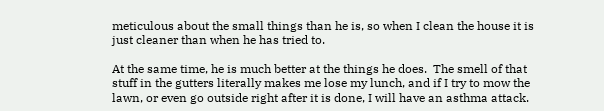meticulous about the small things than he is, so when I clean the house it is just cleaner than when he has tried to.

At the same time, he is much better at the things he does.  The smell of that stuff in the gutters literally makes me lose my lunch, and if I try to mow the lawn, or even go outside right after it is done, I will have an asthma attack.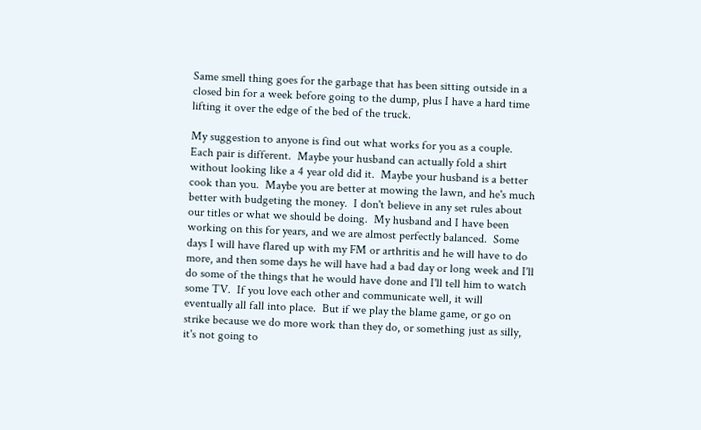Same smell thing goes for the garbage that has been sitting outside in a closed bin for a week before going to the dump, plus I have a hard time lifting it over the edge of the bed of the truck.

My suggestion to anyone is find out what works for you as a couple.  Each pair is different.  Maybe your husband can actually fold a shirt without looking like a 4 year old did it.  Maybe your husband is a better cook than you.  Maybe you are better at mowing the lawn, and he's much better with budgeting the money.  I don't believe in any set rules about our titles or what we should be doing.  My husband and I have been working on this for years, and we are almost perfectly balanced.  Some days I will have flared up with my FM or arthritis and he will have to do more, and then some days he will have had a bad day or long week and I'll do some of the things that he would have done and I'll tell him to watch some TV.  If you love each other and communicate well, it will eventually all fall into place.  But if we play the blame game, or go on strike because we do more work than they do, or something just as silly, it's not going to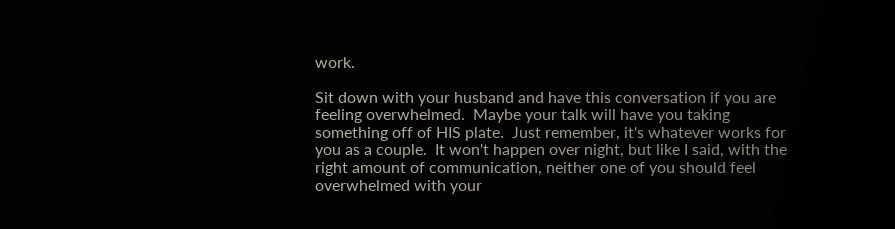work.

Sit down with your husband and have this conversation if you are feeling overwhelmed.  Maybe your talk will have you taking something off of HIS plate.  Just remember, it's whatever works for you as a couple.  It won't happen over night, but like I said, with the right amount of communication, neither one of you should feel overwhelmed with your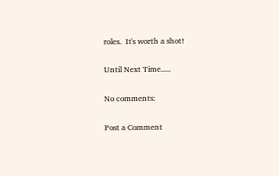roles.  It's worth a shot!

Until Next Time.....

No comments:

Post a Comment